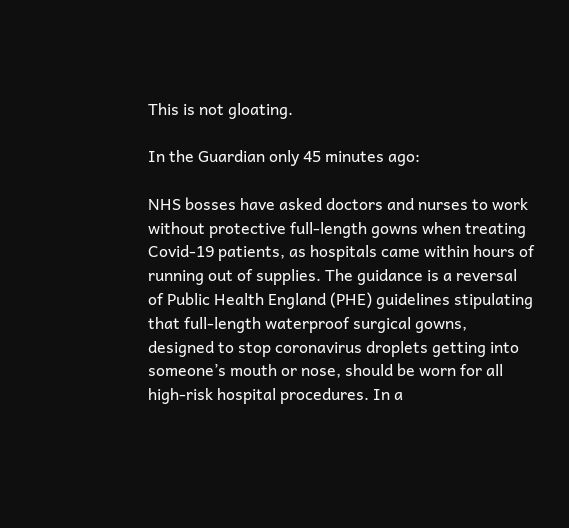This is not gloating.

In the Guardian only 45 minutes ago:

NHS bosses have asked doctors and nurses to work without protective full-length gowns when treating Covid-19 patients, as hospitals came within hours of running out of supplies. The guidance is a reversal of Public Health England (PHE) guidelines stipulating that full-length waterproof surgical gowns, designed to stop coronavirus droplets getting into someone’s mouth or nose, should be worn for all high-risk hospital procedures. In a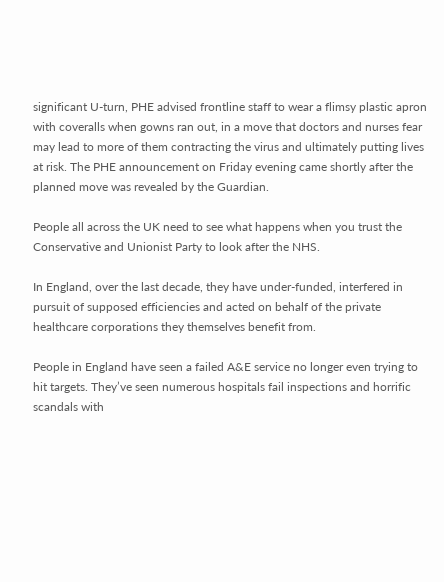significant U-turn, PHE advised frontline staff to wear a flimsy plastic apron with coveralls when gowns ran out, in a move that doctors and nurses fear may lead to more of them contracting the virus and ultimately putting lives at risk. The PHE announcement on Friday evening came shortly after the planned move was revealed by the Guardian.

People all across the UK need to see what happens when you trust the Conservative and Unionist Party to look after the NHS.

In England, over the last decade, they have under-funded, interfered in pursuit of supposed efficiencies and acted on behalf of the private healthcare corporations they themselves benefit from.

People in England have seen a failed A&E service no longer even trying to hit targets. They’ve seen numerous hospitals fail inspections and horrific scandals with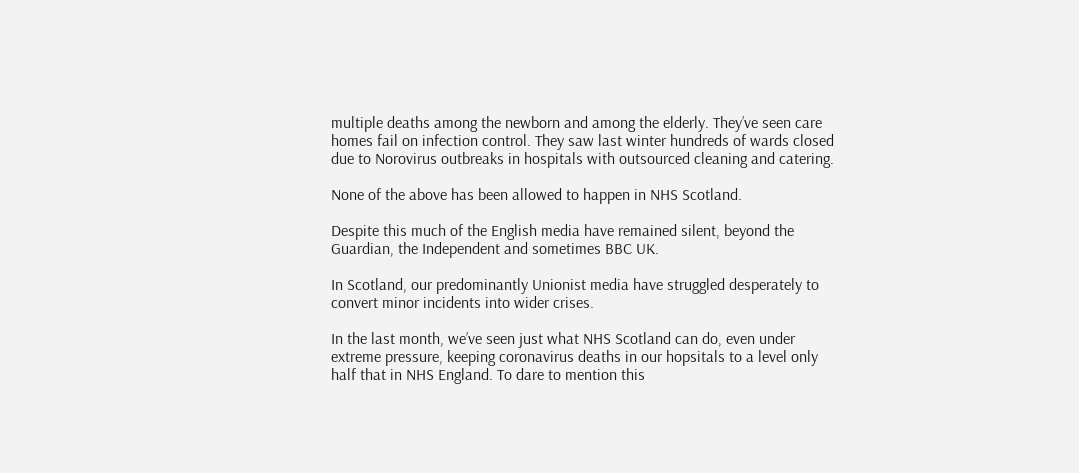multiple deaths among the newborn and among the elderly. They’ve seen care homes fail on infection control. They saw last winter hundreds of wards closed due to Norovirus outbreaks in hospitals with outsourced cleaning and catering.

None of the above has been allowed to happen in NHS Scotland.

Despite this much of the English media have remained silent, beyond the Guardian, the Independent and sometimes BBC UK.

In Scotland, our predominantly Unionist media have struggled desperately to convert minor incidents into wider crises.

In the last month, we’ve seen just what NHS Scotland can do, even under extreme pressure, keeping coronavirus deaths in our hopsitals to a level only half that in NHS England. To dare to mention this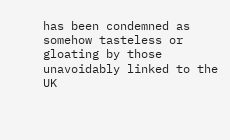has been condemned as somehow tasteless or gloating by those unavoidably linked to the UK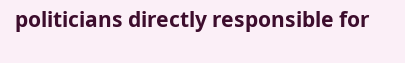politicians directly responsible for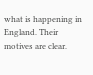what is happening in England. Their motives are clear.